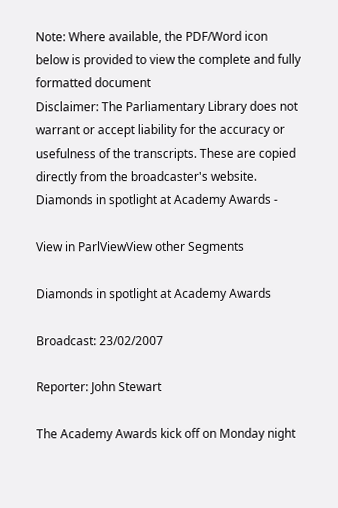Note: Where available, the PDF/Word icon below is provided to view the complete and fully formatted document
Disclaimer: The Parliamentary Library does not warrant or accept liability for the accuracy or usefulness of the transcripts. These are copied directly from the broadcaster's website.
Diamonds in spotlight at Academy Awards -

View in ParlViewView other Segments

Diamonds in spotlight at Academy Awards

Broadcast: 23/02/2007

Reporter: John Stewart

The Academy Awards kick off on Monday night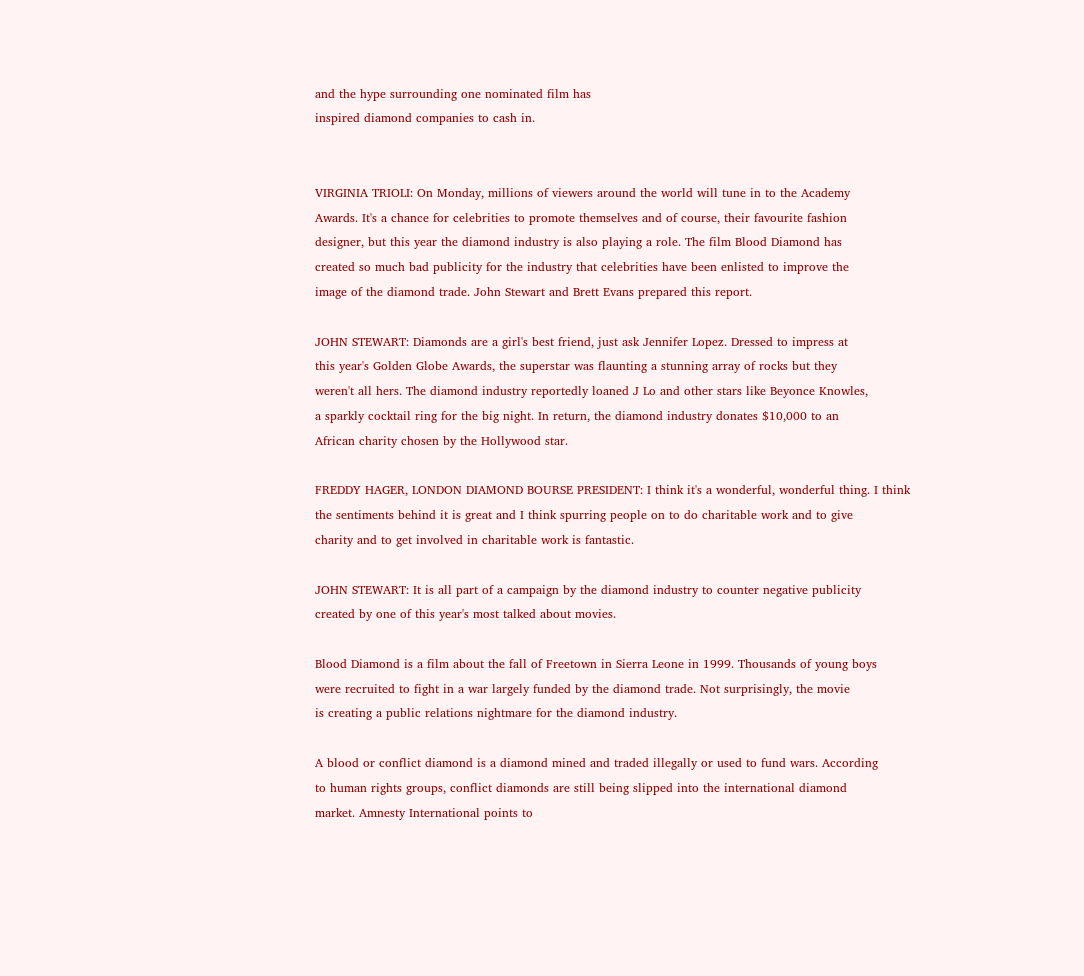and the hype surrounding one nominated film has
inspired diamond companies to cash in.


VIRGINIA TRIOLI: On Monday, millions of viewers around the world will tune in to the Academy
Awards. It's a chance for celebrities to promote themselves and of course, their favourite fashion
designer, but this year the diamond industry is also playing a role. The film Blood Diamond has
created so much bad publicity for the industry that celebrities have been enlisted to improve the
image of the diamond trade. John Stewart and Brett Evans prepared this report.

JOHN STEWART: Diamonds are a girl's best friend, just ask Jennifer Lopez. Dressed to impress at
this year's Golden Globe Awards, the superstar was flaunting a stunning array of rocks but they
weren't all hers. The diamond industry reportedly loaned J Lo and other stars like Beyonce Knowles,
a sparkly cocktail ring for the big night. In return, the diamond industry donates $10,000 to an
African charity chosen by the Hollywood star.

FREDDY HAGER, LONDON DIAMOND BOURSE PRESIDENT: I think it's a wonderful, wonderful thing. I think
the sentiments behind it is great and I think spurring people on to do charitable work and to give
charity and to get involved in charitable work is fantastic.

JOHN STEWART: It is all part of a campaign by the diamond industry to counter negative publicity
created by one of this year's most talked about movies.

Blood Diamond is a film about the fall of Freetown in Sierra Leone in 1999. Thousands of young boys
were recruited to fight in a war largely funded by the diamond trade. Not surprisingly, the movie
is creating a public relations nightmare for the diamond industry.

A blood or conflict diamond is a diamond mined and traded illegally or used to fund wars. According
to human rights groups, conflict diamonds are still being slipped into the international diamond
market. Amnesty International points to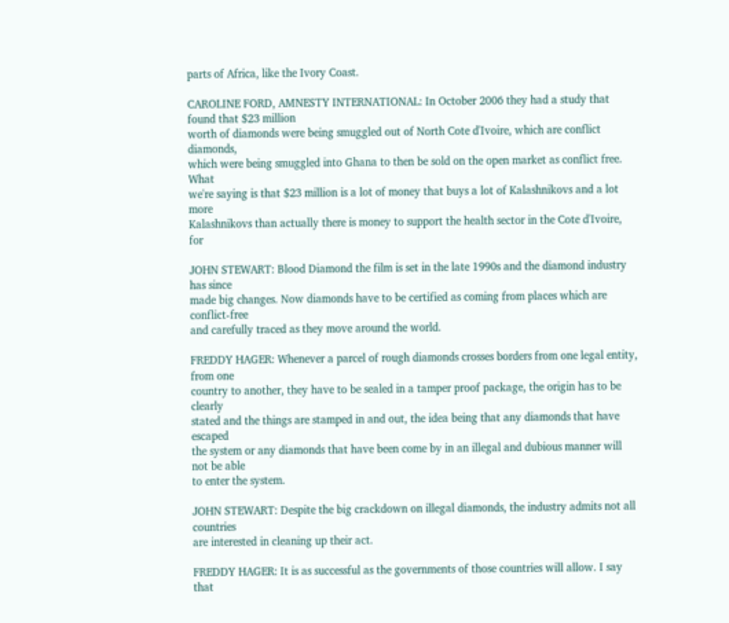parts of Africa, like the Ivory Coast.

CAROLINE FORD, AMNESTY INTERNATIONAL: In October 2006 they had a study that found that $23 million
worth of diamonds were being smuggled out of North Cote d'Ivoire, which are conflict diamonds,
which were being smuggled into Ghana to then be sold on the open market as conflict free. What
we're saying is that $23 million is a lot of money that buys a lot of Kalashnikovs and a lot more
Kalashnikovs than actually there is money to support the health sector in the Cote d'Ivoire, for

JOHN STEWART: Blood Diamond the film is set in the late 1990s and the diamond industry has since
made big changes. Now diamonds have to be certified as coming from places which are conflict-free
and carefully traced as they move around the world.

FREDDY HAGER: Whenever a parcel of rough diamonds crosses borders from one legal entity, from one
country to another, they have to be sealed in a tamper proof package, the origin has to be clearly
stated and the things are stamped in and out, the idea being that any diamonds that have escaped
the system or any diamonds that have been come by in an illegal and dubious manner will not be able
to enter the system.

JOHN STEWART: Despite the big crackdown on illegal diamonds, the industry admits not all countries
are interested in cleaning up their act.

FREDDY HAGER: It is as successful as the governments of those countries will allow. I say that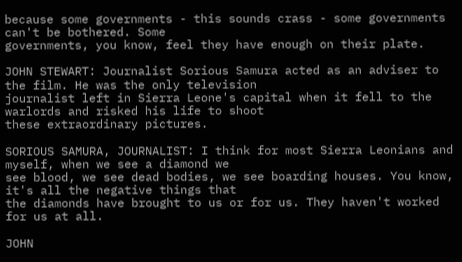because some governments - this sounds crass - some governments can't be bothered. Some
governments, you know, feel they have enough on their plate.

JOHN STEWART: Journalist Sorious Samura acted as an adviser to the film. He was the only television
journalist left in Sierra Leone's capital when it fell to the warlords and risked his life to shoot
these extraordinary pictures.

SORIOUS SAMURA, JOURNALIST: I think for most Sierra Leonians and myself, when we see a diamond we
see blood, we see dead bodies, we see boarding houses. You know, it's all the negative things that
the diamonds have brought to us or for us. They haven't worked for us at all.

JOHN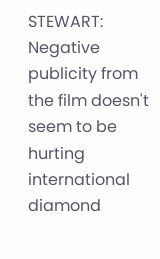STEWART: Negative publicity from the film doesn't seem to be hurting international diamond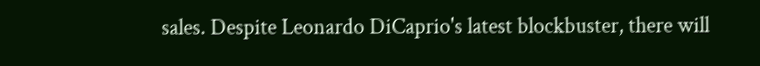sales. Despite Leonardo DiCaprio's latest blockbuster, there will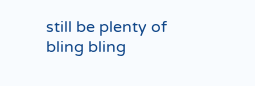still be plenty of bling bling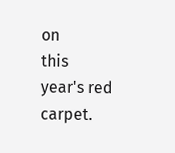on
this year's red carpet.